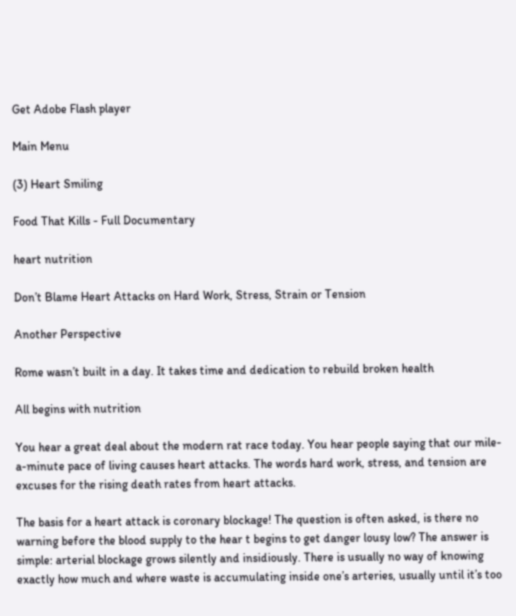Get Adobe Flash player

Main Menu

(3) Heart Smiling

Food That Kills - Full Documentary

heart nutrition

Don’t Blame Heart Attacks on Hard Work, Stress, Strain or Tension

Another Perspective

Rome wasn’t built in a day. It takes time and dedication to rebuild broken health

All begins with nutrition

You hear a great deal about the modern rat race today. You hear people saying that our mile-a-minute pace of living causes heart attacks. The words hard work, stress, and tension are excuses for the rising death rates from heart attacks.

The basis for a heart attack is coronary blockage! The question is often asked, is there no warning before the blood supply to the hear t begins to get danger lousy low? The answer is simple: arterial blockage grows silently and insidiously. There is usually no way of knowing exactly how much and where waste is accumulating inside one’s arteries, usually until it’s too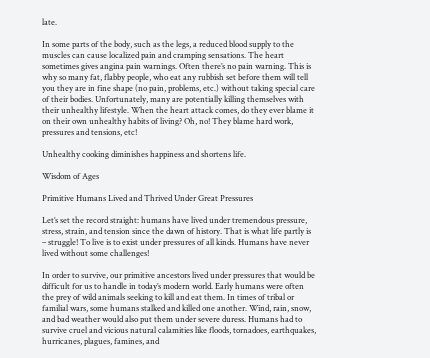late.

In some parts of the body, such as the legs, a reduced blood supply to the muscles can cause localized pain and cramping sensations. The heart sometimes gives angina pain warnings. Often there’s no pain warning. This is why so many fat, flabby people, who eat any rubbish set before them will tell you they are in fine shape (no pain, problems, etc.) without taking special care of their bodies. Unfortunately, many are potentially killing themselves with their unhealthy lifestyle. When the heart attack comes, do they ever blame it on their own unhealthy habits of living? Oh, no! They blame hard work, pressures and tensions, etc!

Unhealthy cooking diminishes happiness and shortens life.

Wisdom of Ages

Primitive Humans Lived and Thrived Under Great Pressures

Let’s set the record straight: humans have lived under tremendous pressure, stress, strain, and tension since the dawn of history. That is what life partly is – struggle! To live is to exist under pressures of all kinds. Humans have never lived without some challenges!

In order to survive, our primitive ancestors lived under pressures that would be difficult for us to handle in today’s modern world. Early humans were often the prey of wild animals seeking to kill and eat them. In times of tribal or familial wars, some humans stalked and killed one another. Wind, rain, snow, and bad weather would also put them under severe duress. Humans had to survive cruel and vicious natural calamities like floods, tornadoes, earthquakes, hurricanes, plagues, famines, and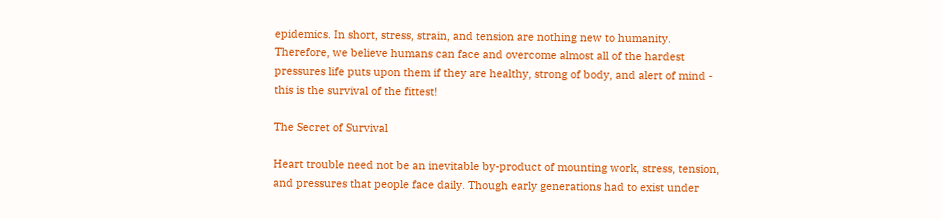epidemics. In short, stress, strain, and tension are nothing new to humanity. Therefore, we believe humans can face and overcome almost all of the hardest pressures life puts upon them if they are healthy, strong of body, and alert of mind - this is the survival of the fittest!

The Secret of Survival

Heart trouble need not be an inevitable by-product of mounting work, stress, tension, and pressures that people face daily. Though early generations had to exist under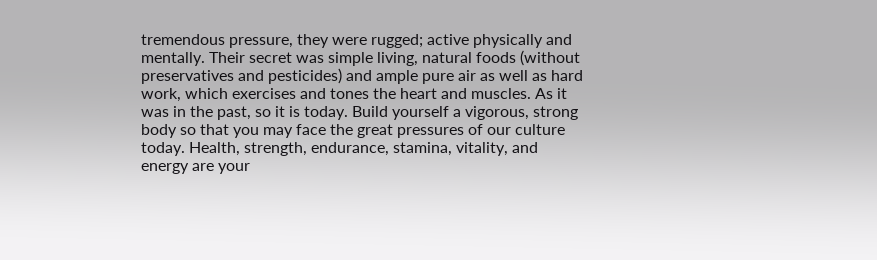tremendous pressure, they were rugged; active physically and mentally. Their secret was simple living, natural foods (without preservatives and pesticides) and ample pure air as well as hard work, which exercises and tones the heart and muscles. As it was in the past, so it is today. Build yourself a vigorous, strong body so that you may face the great pressures of our culture today. Health, strength, endurance, stamina, vitality, and energy are your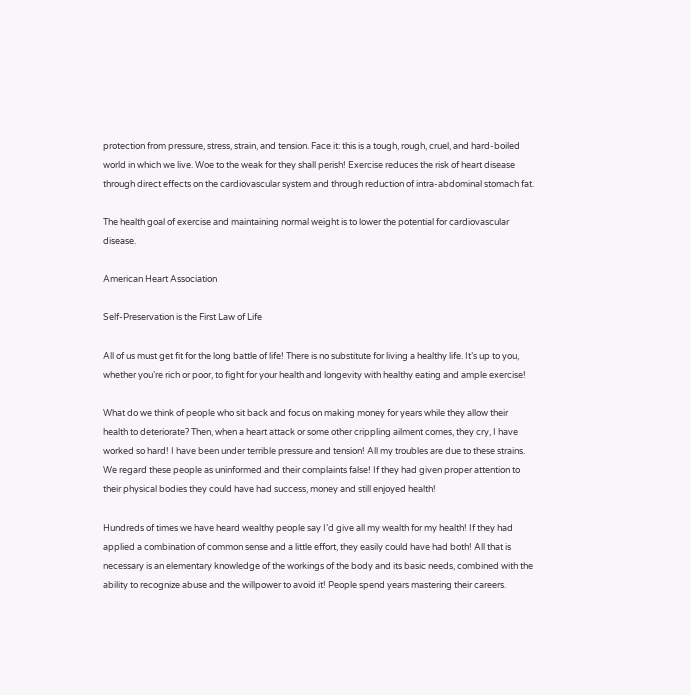protection from pressure, stress, strain, and tension. Face it: this is a tough, rough, cruel, and hard-boiled world in which we live. Woe to the weak for they shall perish! Exercise reduces the risk of heart disease through direct effects on the cardiovascular system and through reduction of intra-abdominal stomach fat.

The health goal of exercise and maintaining normal weight is to lower the potential for cardiovascular disease.

American Heart Association

Self-Preservation is the First Law of Life

All of us must get fit for the long battle of life! There is no substitute for living a healthy life. It’s up to you, whether you’re rich or poor, to fight for your health and longevity with healthy eating and ample exercise!

What do we think of people who sit back and focus on making money for years while they allow their health to deteriorate? Then, when a heart attack or some other crippling ailment comes, they cry, I have worked so hard! I have been under terrible pressure and tension! All my troubles are due to these strains. We regard these people as uninformed and their complaints false! If they had given proper attention to their physical bodies they could have had success, money and still enjoyed health!

Hundreds of times we have heard wealthy people say I’d give all my wealth for my health! If they had applied a combination of common sense and a little effort, they easily could have had both! All that is necessary is an elementary knowledge of the workings of the body and its basic needs, combined with the ability to recognize abuse and the willpower to avoid it! People spend years mastering their careers.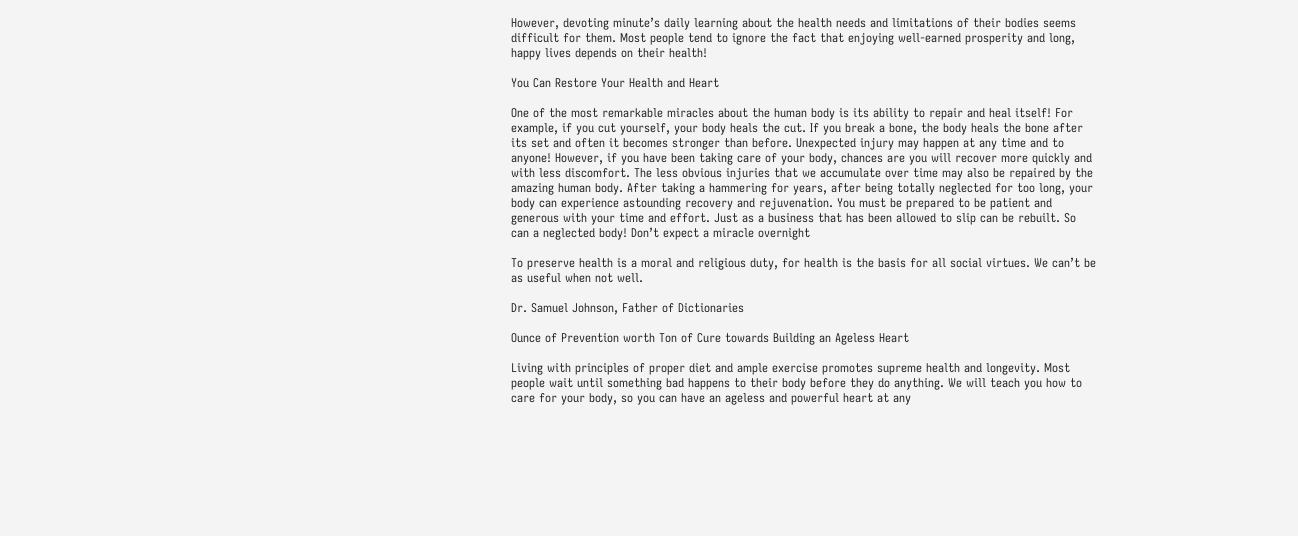However, devoting minute’s daily learning about the health needs and limitations of their bodies seems difficult for them. Most people tend to ignore the fact that enjoying well-earned prosperity and long, happy lives depends on their health!

You Can Restore Your Health and Heart

One of the most remarkable miracles about the human body is its ability to repair and heal itself! For example, if you cut yourself, your body heals the cut. If you break a bone, the body heals the bone after its set and often it becomes stronger than before. Unexpected injury may happen at any time and to anyone! However, if you have been taking care of your body, chances are you will recover more quickly and with less discomfort. The less obvious injuries that we accumulate over time may also be repaired by the amazing human body. After taking a hammering for years, after being totally neglected for too long, your body can experience astounding recovery and rejuvenation. You must be prepared to be patient and generous with your time and effort. Just as a business that has been allowed to slip can be rebuilt. So can a neglected body! Don’t expect a miracle overnight

To preserve health is a moral and religious duty, for health is the basis for all social virtues. We can’t be as useful when not well.

Dr. Samuel Johnson, Father of Dictionaries

Ounce of Prevention worth Ton of Cure towards Building an Ageless Heart

Living with principles of proper diet and ample exercise promotes supreme health and longevity. Most people wait until something bad happens to their body before they do anything. We will teach you how to care for your body, so you can have an ageless and powerful heart at any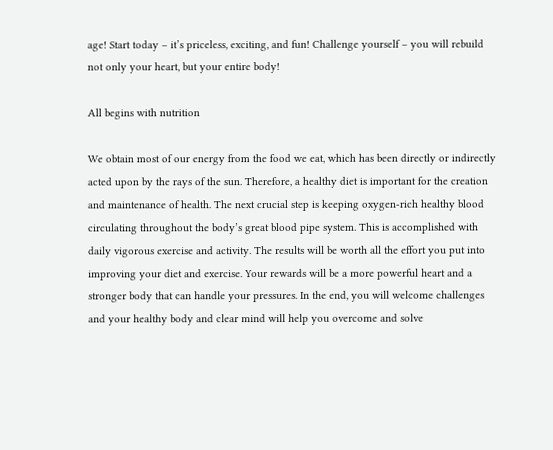age! Start today – it’s priceless, exciting, and fun! Challenge yourself – you will rebuild not only your heart, but your entire body!

All begins with nutrition

We obtain most of our energy from the food we eat, which has been directly or indirectly acted upon by the rays of the sun. Therefore, a healthy diet is important for the creation and maintenance of health. The next crucial step is keeping oxygen-rich healthy blood circulating throughout the body’s great blood pipe system. This is accomplished with daily vigorous exercise and activity. The results will be worth all the effort you put into improving your diet and exercise. Your rewards will be a more powerful heart and a stronger body that can handle your pressures. In the end, you will welcome challenges and your healthy body and clear mind will help you overcome and solve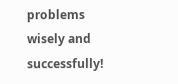problems wisely and successfully!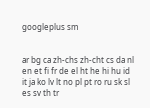googleplus sm


ar bg ca zh-chs zh-cht cs da nl en et fi fr de el ht he hi hu id it ja ko lv lt no pl pt ro ru sk sl es sv th tr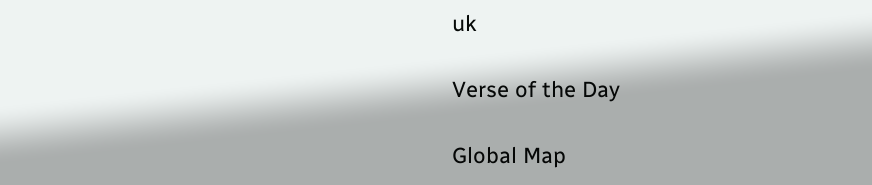uk

Verse of the Day

Global Map